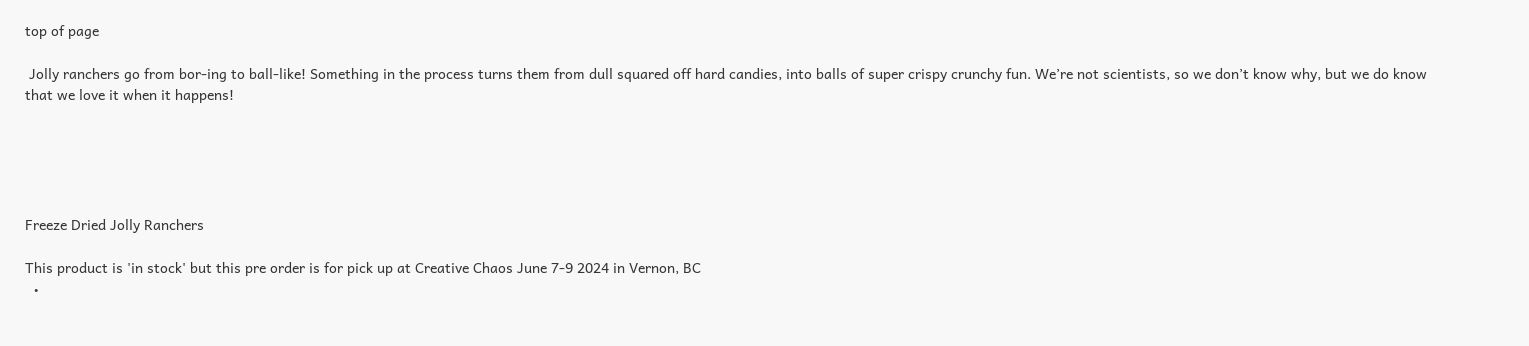top of page

 Jolly ranchers go from bor-ing to ball-like! Something in the process turns them from dull squared off hard candies, into balls of super crispy crunchy fun. We’re not scientists, so we don’t know why, but we do know that we love it when it happens!





Freeze Dried Jolly Ranchers

This product is 'in stock' but this pre order is for pick up at Creative Chaos June 7-9 2024 in Vernon, BC
  •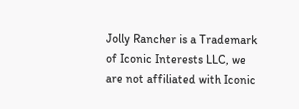Jolly Rancher is a Trademark of Iconic Interests LLC, we are not affiliated with Iconic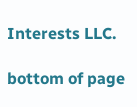Interests LLC.

bottom of page